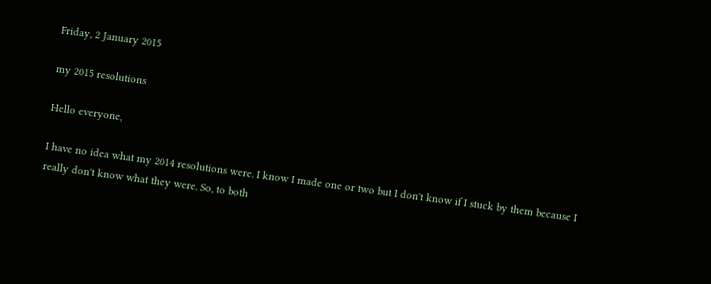Friday, 2 January 2015

my 2015 resolutions

Hello everyone,

I have no idea what my 2014 resolutions were. I know I made one or two but I don't know if I stuck by them because I really don't know what they were. So, to both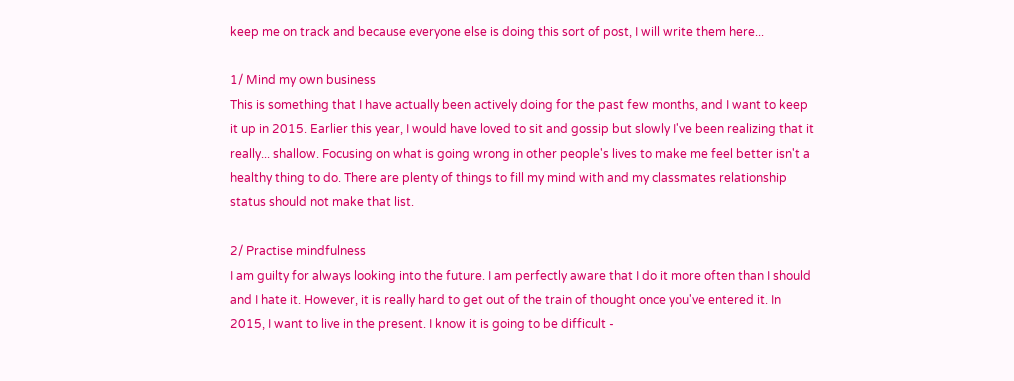keep me on track and because everyone else is doing this sort of post, I will write them here...

1/ Mind my own business
This is something that I have actually been actively doing for the past few months, and I want to keep it up in 2015. Earlier this year, I would have loved to sit and gossip but slowly I've been realizing that it really... shallow. Focusing on what is going wrong in other people's lives to make me feel better isn't a healthy thing to do. There are plenty of things to fill my mind with and my classmates relationship status should not make that list.

2/ Practise mindfulness
I am guilty for always looking into the future. I am perfectly aware that I do it more often than I should and I hate it. However, it is really hard to get out of the train of thought once you've entered it. In 2015, I want to live in the present. I know it is going to be difficult -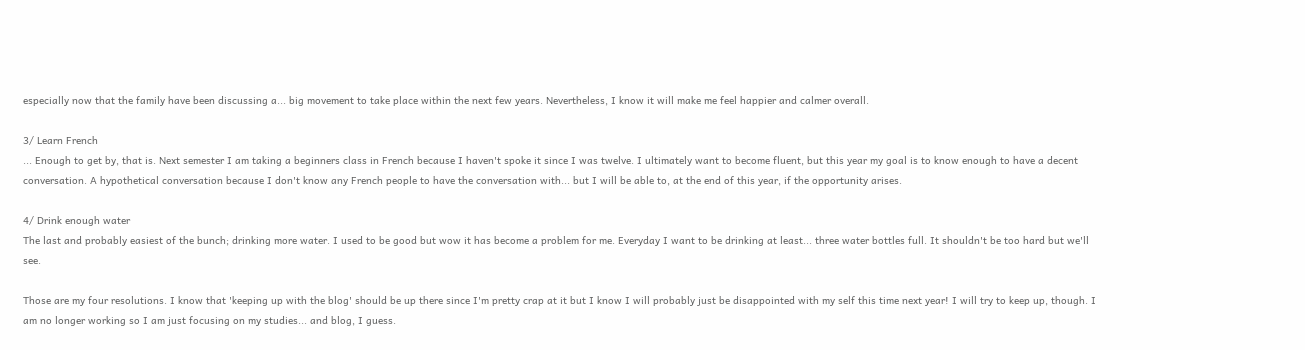especially now that the family have been discussing a... big movement to take place within the next few years. Nevertheless, I know it will make me feel happier and calmer overall.

3/ Learn French
... Enough to get by, that is. Next semester I am taking a beginners class in French because I haven't spoke it since I was twelve. I ultimately want to become fluent, but this year my goal is to know enough to have a decent conversation. A hypothetical conversation because I don't know any French people to have the conversation with... but I will be able to, at the end of this year, if the opportunity arises.

4/ Drink enough water
The last and probably easiest of the bunch; drinking more water. I used to be good but wow it has become a problem for me. Everyday I want to be drinking at least... three water bottles full. It shouldn't be too hard but we'll see.

Those are my four resolutions. I know that 'keeping up with the blog' should be up there since I'm pretty crap at it but I know I will probably just be disappointed with my self this time next year! I will try to keep up, though. I am no longer working so I am just focusing on my studies... and blog, I guess.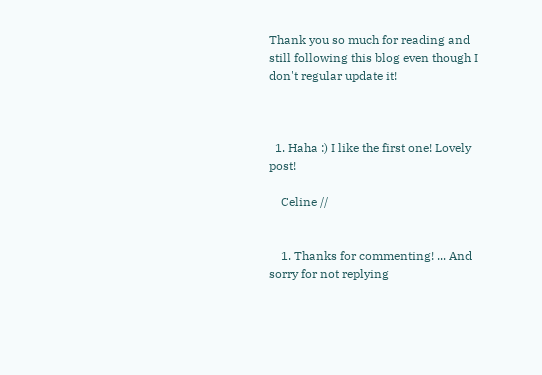Thank you so much for reading and still following this blog even though I don't regular update it!



  1. Haha :) I like the first one! Lovely post!

    Celine //


    1. Thanks for commenting! ... And sorry for not replying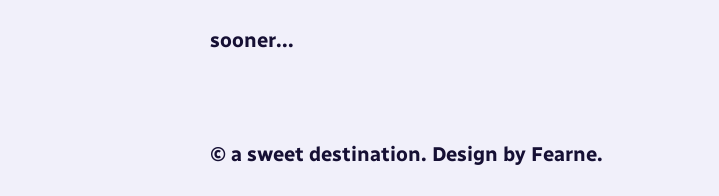sooner...


© a sweet destination. Design by Fearne.